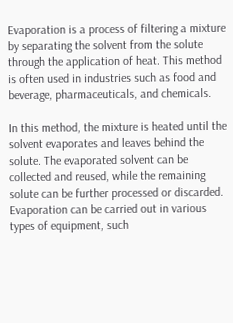Evaporation is a process of filtering a mixture by separating the solvent from the solute through the application of heat. This method is often used in industries such as food and beverage, pharmaceuticals, and chemicals.

In this method, the mixture is heated until the solvent evaporates and leaves behind the solute. The evaporated solvent can be collected and reused, while the remaining solute can be further processed or discarded. Evaporation can be carried out in various types of equipment, such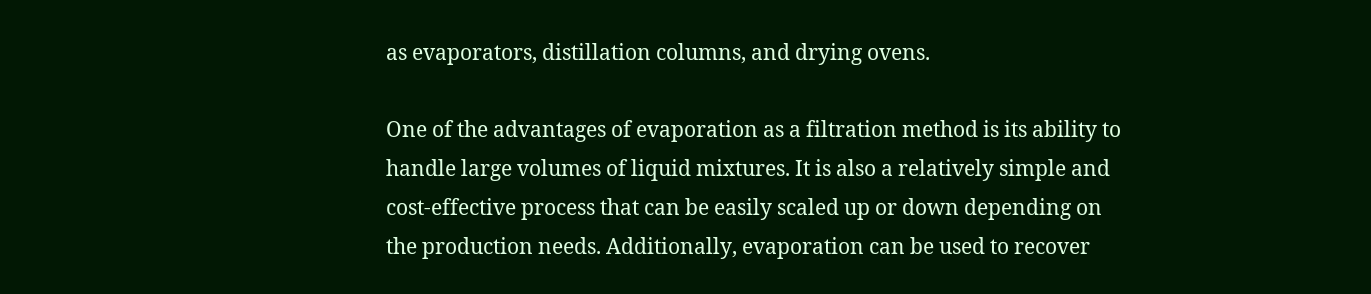as evaporators, distillation columns, and drying ovens.

One of the advantages of evaporation as a filtration method is its ability to handle large volumes of liquid mixtures. It is also a relatively simple and cost-effective process that can be easily scaled up or down depending on the production needs. Additionally, evaporation can be used to recover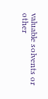valuable solvents or other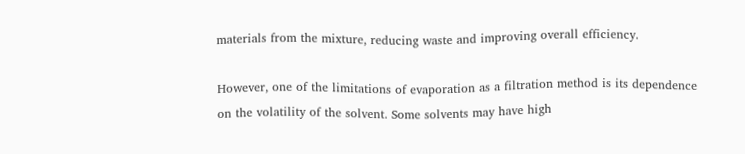materials from the mixture, reducing waste and improving overall efficiency.

However, one of the limitations of evaporation as a filtration method is its dependence on the volatility of the solvent. Some solvents may have high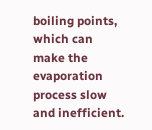boiling points, which can make the evaporation process slow and inefficient.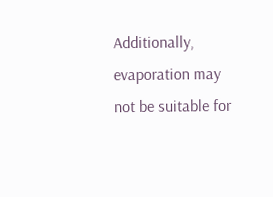Additionally, evaporation may not be suitable for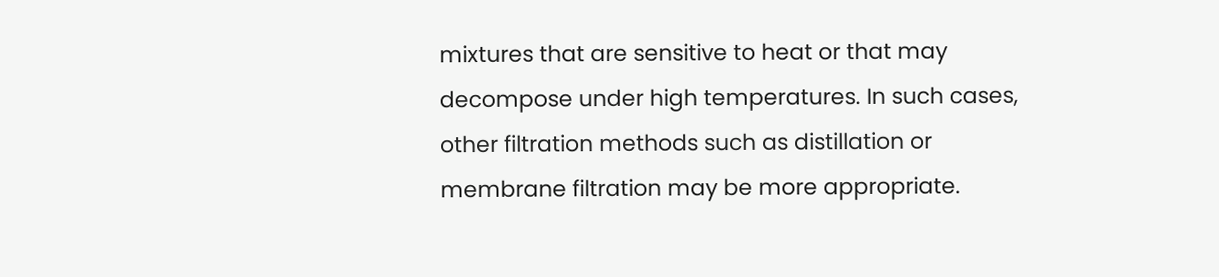mixtures that are sensitive to heat or that may decompose under high temperatures. In such cases, other filtration methods such as distillation or membrane filtration may be more appropriate.